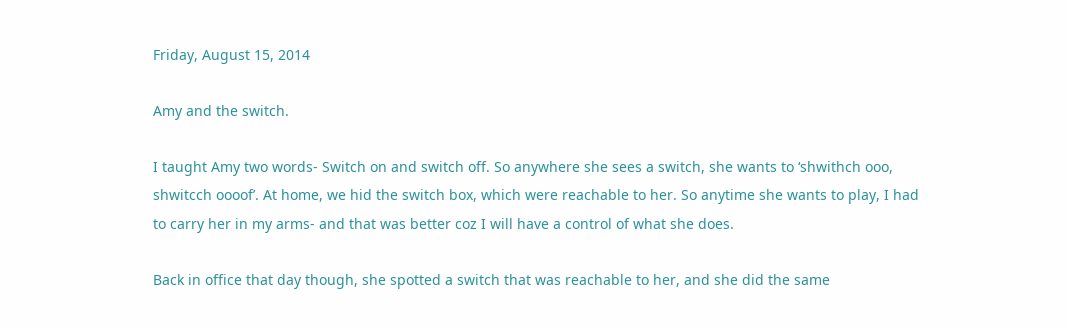Friday, August 15, 2014

Amy and the switch.

I taught Amy two words- Switch on and switch off. So anywhere she sees a switch, she wants to ‘shwithch ooo, shwitcch oooof’. At home, we hid the switch box, which were reachable to her. So anytime she wants to play, I had to carry her in my arms- and that was better coz I will have a control of what she does.

Back in office that day though, she spotted a switch that was reachable to her, and she did the same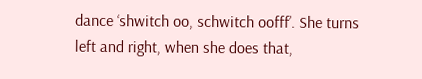dance ‘shwitch oo, schwitch oofff’. She turns left and right, when she does that,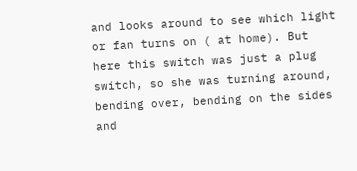and looks around to see which light or fan turns on ( at home). But here this switch was just a plug switch, so she was turning around, bending over, bending on the sides and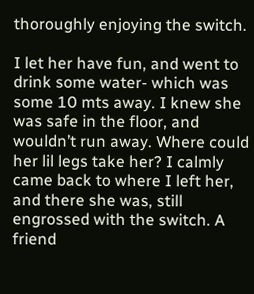thoroughly enjoying the switch.

I let her have fun, and went to drink some water- which was some 10 mts away. I knew she was safe in the floor, and wouldn’t run away. Where could her lil legs take her? I calmly came back to where I left her, and there she was, still engrossed with the switch. A friend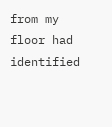from my floor had identified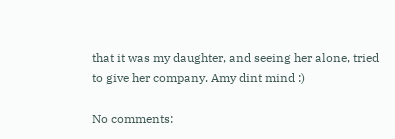that it was my daughter, and seeing her alone, tried to give her company. Amy dint mind :)

No comments: